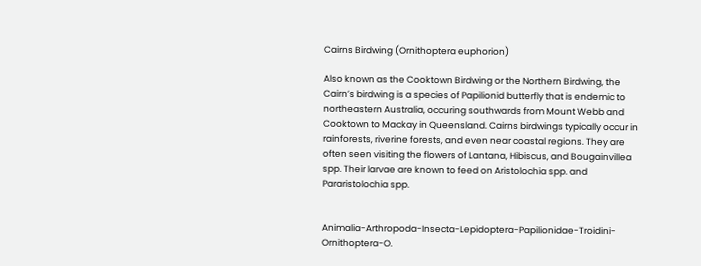Cairns Birdwing (Ornithoptera euphorion)

Also known as the Cooktown Birdwing or the Northern Birdwing, the Cairn’s birdwing is a species of Papilionid butterfly that is endemic to northeastern Australia, occuring southwards from Mount Webb and Cooktown to Mackay in Queensland. Cairns birdwings typically occur in rainforests, riverine forests, and even near coastal regions. They are often seen visiting the flowers of Lantana, Hibiscus, and Bougainvillea spp. Their larvae are known to feed on Aristolochia spp. and Pararistolochia spp.


Animalia-Arthropoda-Insecta-Lepidoptera-Papilionidae-Troidini-Ornithoptera-O.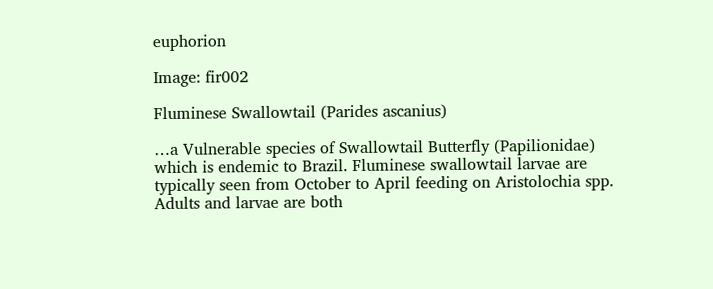euphorion

Image: fir002

Fluminese Swallowtail (Parides ascanius)

…a Vulnerable species of Swallowtail Butterfly (Papilionidae) which is endemic to Brazil. Fluminese swallowtail larvae are typically seen from October to April feeding on Aristolochia spp. Adults and larvae are both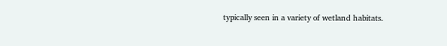typically seen in a variety of wetland habitats.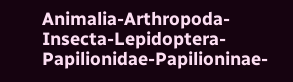Animalia-Arthropoda-Insecta-Lepidoptera-Papilionidae-Papilioninae-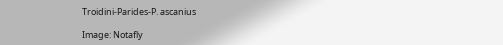Troidini-Parides-P. ascanius

Image: Notafly